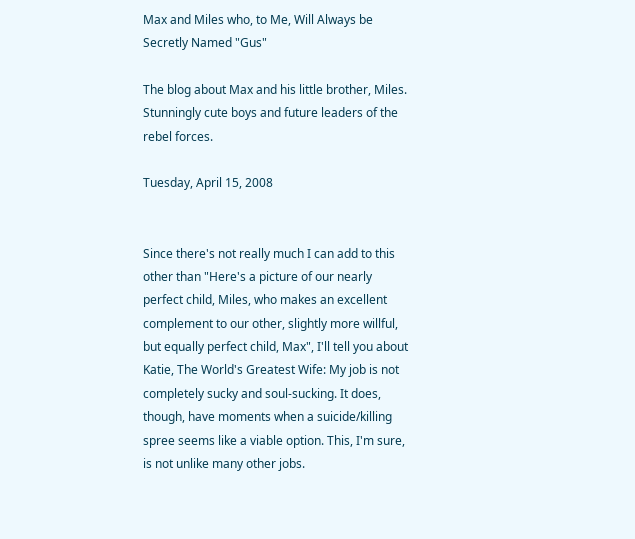Max and Miles who, to Me, Will Always be Secretly Named "Gus"

The blog about Max and his little brother, Miles. Stunningly cute boys and future leaders of the rebel forces.

Tuesday, April 15, 2008


Since there's not really much I can add to this other than "Here's a picture of our nearly perfect child, Miles, who makes an excellent complement to our other, slightly more willful, but equally perfect child, Max", I'll tell you about Katie, The World's Greatest Wife: My job is not completely sucky and soul-sucking. It does, though, have moments when a suicide/killing spree seems like a viable option. This, I'm sure, is not unlike many other jobs.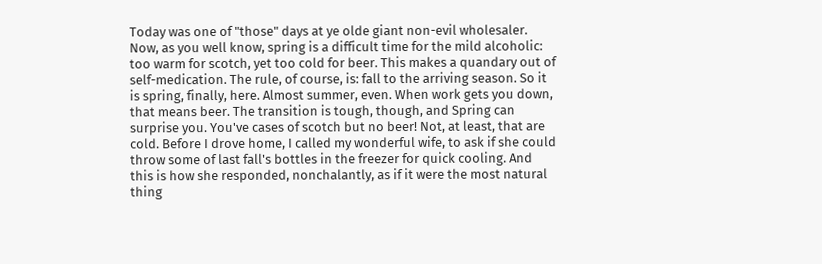Today was one of "those" days at ye olde giant non-evil wholesaler. Now, as you well know, spring is a difficult time for the mild alcoholic: too warm for scotch, yet too cold for beer. This makes a quandary out of self-medication. The rule, of course, is: fall to the arriving season. So it is spring, finally, here. Almost summer, even. When work gets you down, that means beer. The transition is tough, though, and Spring can surprise you. You've cases of scotch but no beer! Not, at least, that are cold. Before I drove home, I called my wonderful wife, to ask if she could throw some of last fall's bottles in the freezer for quick cooling. And this is how she responded, nonchalantly, as if it were the most natural thing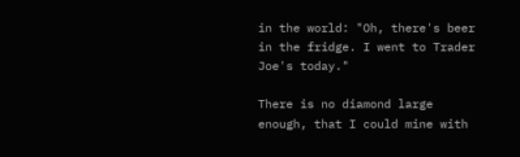in the world: "Oh, there's beer in the fridge. I went to Trader Joe's today."

There is no diamond large enough, that I could mine with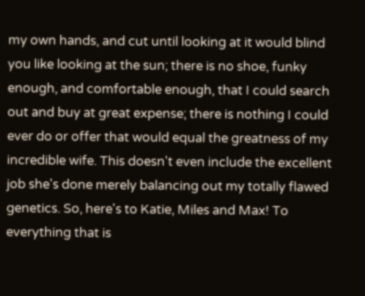my own hands, and cut until looking at it would blind you like looking at the sun; there is no shoe, funky enough, and comfortable enough, that I could search out and buy at great expense; there is nothing I could ever do or offer that would equal the greatness of my incredible wife. This doesn't even include the excellent job she's done merely balancing out my totally flawed genetics. So, here's to Katie, Miles and Max! To everything that is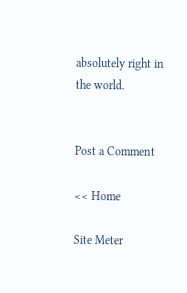absolutely right in the world.


Post a Comment

<< Home

Site Meter